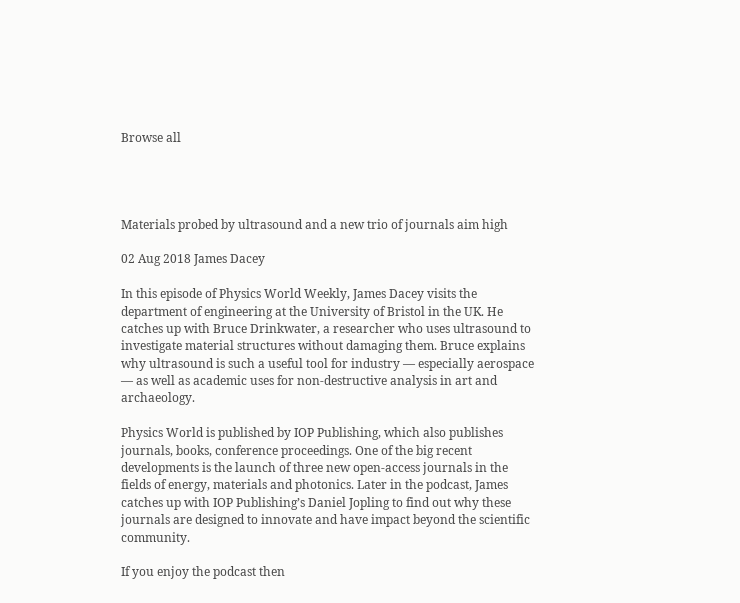Browse all




Materials probed by ultrasound and a new trio of journals aim high

02 Aug 2018 James Dacey

In this episode of Physics World Weekly, James Dacey visits the department of engineering at the University of Bristol in the UK. He catches up with Bruce Drinkwater, a researcher who uses ultrasound to investigate material structures without damaging them. Bruce explains why ultrasound is such a useful tool for industry — especially aerospace — as well as academic uses for non-destructive analysis in art and archaeology.

Physics World is published by IOP Publishing, which also publishes journals, books, conference proceedings. One of the big recent developments is the launch of three new open-access journals in the fields of energy, materials and photonics. Later in the podcast, James catches up with IOP Publishing’s Daniel Jopling to find out why these journals are designed to innovate and have impact beyond the scientific community.

If you enjoy the podcast then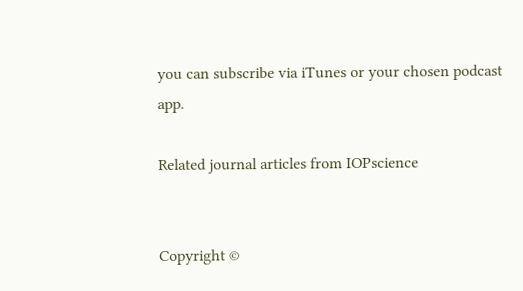you can subscribe via iTunes or your chosen podcast app.

Related journal articles from IOPscience


Copyright ©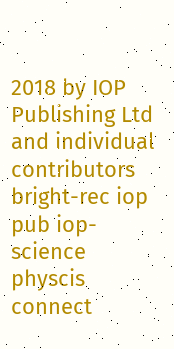2018 by IOP Publishing Ltd and individual contributors
bright-rec iop pub iop-science physcis connect